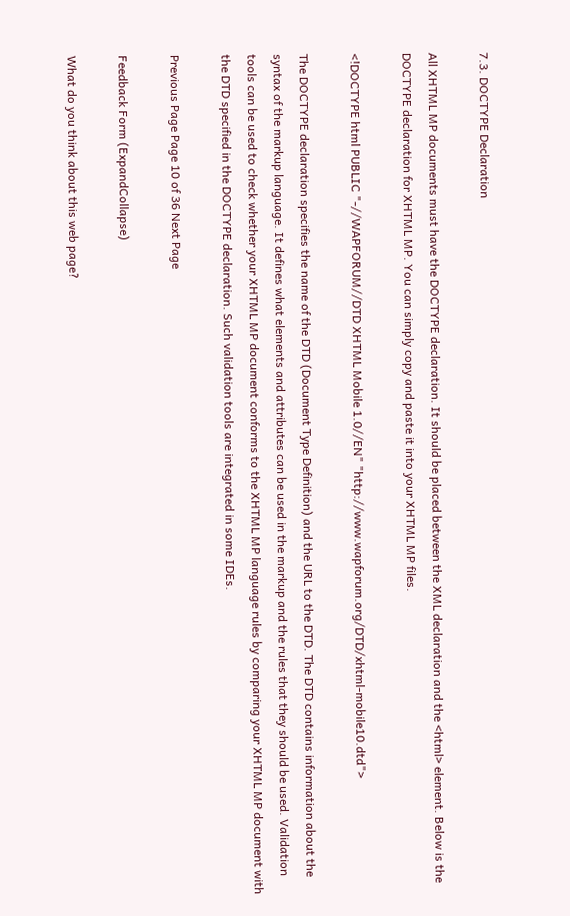7.3. DOCTYPE Declaration

All XHTML MP documents must have the DOCTYPE declaration. It should be placed between the XML declaration and the <html> element. Below is the DOCTYPE declaration for XHTML MP. You can simply copy and paste it into your XHTML MP files.

<!DOCTYPE html PUBLIC "-//WAPFORUM//DTD XHTML Mobile 1.0//EN" "http://www.wapforum.org/DTD/xhtml-mobile10.dtd">

The DOCTYPE declaration specifies the name of the DTD (Document Type Definition) and the URL to the DTD. The DTD contains information about the syntax of the markup language. It defines what elements and attributes can be used in the markup and the rules that they should be used. Validation tools can be used to check whether your XHTML MP document conforms to the XHTML MP language rules by comparing your XHTML MP document with the DTD specified in the DOCTYPE declaration. Such validation tools are integrated in some IDEs.

Previous Page Page 10 of 36 Next Page

Feedback Form (ExpandCollapse)

What do you think about this web page?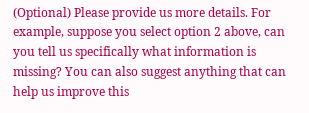(Optional) Please provide us more details. For example, suppose you select option 2 above, can you tell us specifically what information is missing? You can also suggest anything that can help us improve this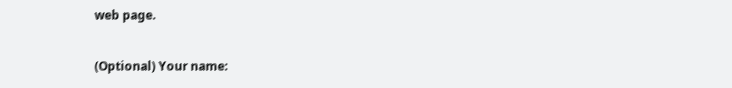web page.

(Optional) Your name: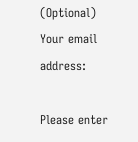(Optional) Your email address:

Please enter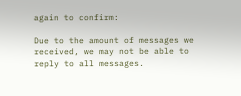again to confirm:

Due to the amount of messages we received, we may not be able to reply to all messages.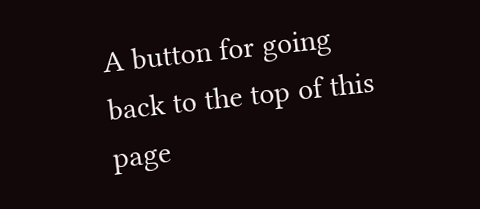A button for going back to the top of this page